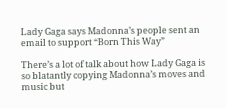Lady Gaga says Madonna’s people sent an email to support “Born This Way”

There’s a lot of talk about how Lady Gaga is so blatantly copying Madonna’s moves and music but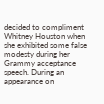decided to compliment Whitney Houston when she exhibited some false modesty during her Grammy acceptance speech. During an appearance on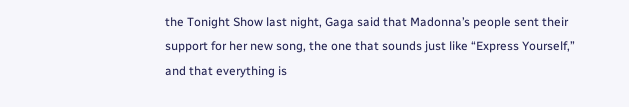the Tonight Show last night, Gaga said that Madonna’s people sent their support for her new song, the one that sounds just like “Express Yourself,” and that everything is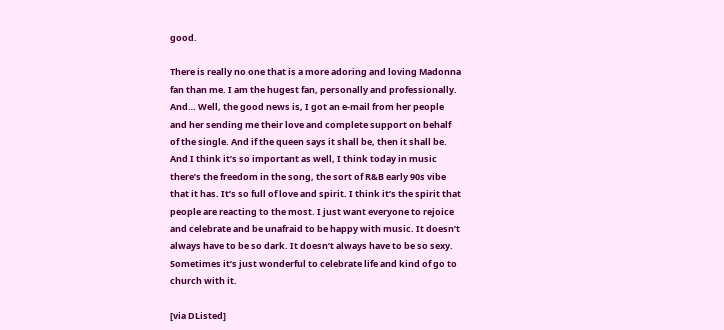good.

There is really no one that is a more adoring and loving Madonna fan than me. I am the hugest fan, personally and professionally. And… Well, the good news is, I got an e-mail from her people and her sending me their love and complete support on behalf of the single. And if the queen says it shall be, then it shall be. And I think it’s so important as well, I think today in music there’s the freedom in the song, the sort of R&B early 90s vibe that it has. It’s so full of love and spirit. I think it’s the spirit that people are reacting to the most. I just want everyone to rejoice and celebrate and be unafraid to be happy with music. It doesn’t always have to be so dark. It doesn’t always have to be so sexy. Sometimes it’s just wonderful to celebrate life and kind of go to church with it.

[via DListed]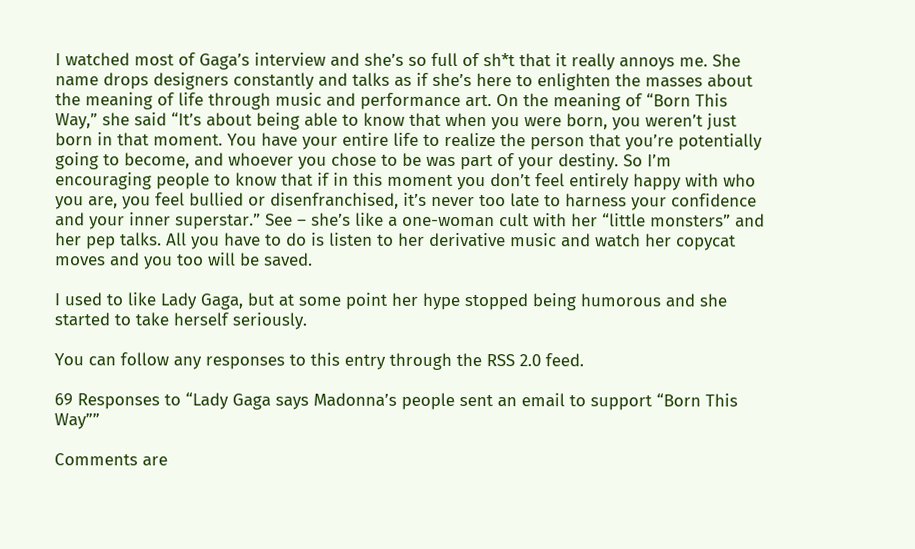I watched most of Gaga’s interview and she’s so full of sh*t that it really annoys me. She name drops designers constantly and talks as if she’s here to enlighten the masses about the meaning of life through music and performance art. On the meaning of “Born This Way,” she said “It’s about being able to know that when you were born, you weren’t just born in that moment. You have your entire life to realize the person that you’re potentially going to become, and whoever you chose to be was part of your destiny. So I’m encouraging people to know that if in this moment you don’t feel entirely happy with who you are, you feel bullied or disenfranchised, it’s never too late to harness your confidence and your inner superstar.” See – she’s like a one-woman cult with her “little monsters” and her pep talks. All you have to do is listen to her derivative music and watch her copycat moves and you too will be saved.

I used to like Lady Gaga, but at some point her hype stopped being humorous and she started to take herself seriously.

You can follow any responses to this entry through the RSS 2.0 feed.

69 Responses to “Lady Gaga says Madonna’s people sent an email to support “Born This Way””

Comments are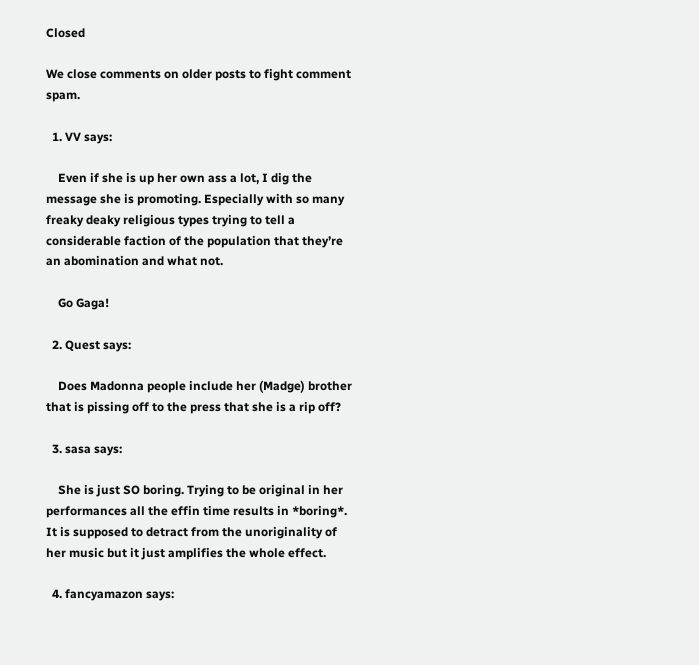Closed

We close comments on older posts to fight comment spam.

  1. VV says:

    Even if she is up her own ass a lot, I dig the message she is promoting. Especially with so many freaky deaky religious types trying to tell a considerable faction of the population that they’re an abomination and what not.

    Go Gaga!

  2. Quest says:

    Does Madonna people include her (Madge) brother that is pissing off to the press that she is a rip off?

  3. sasa says:

    She is just SO boring. Trying to be original in her performances all the effin time results in *boring*. It is supposed to detract from the unoriginality of her music but it just amplifies the whole effect.

  4. fancyamazon says: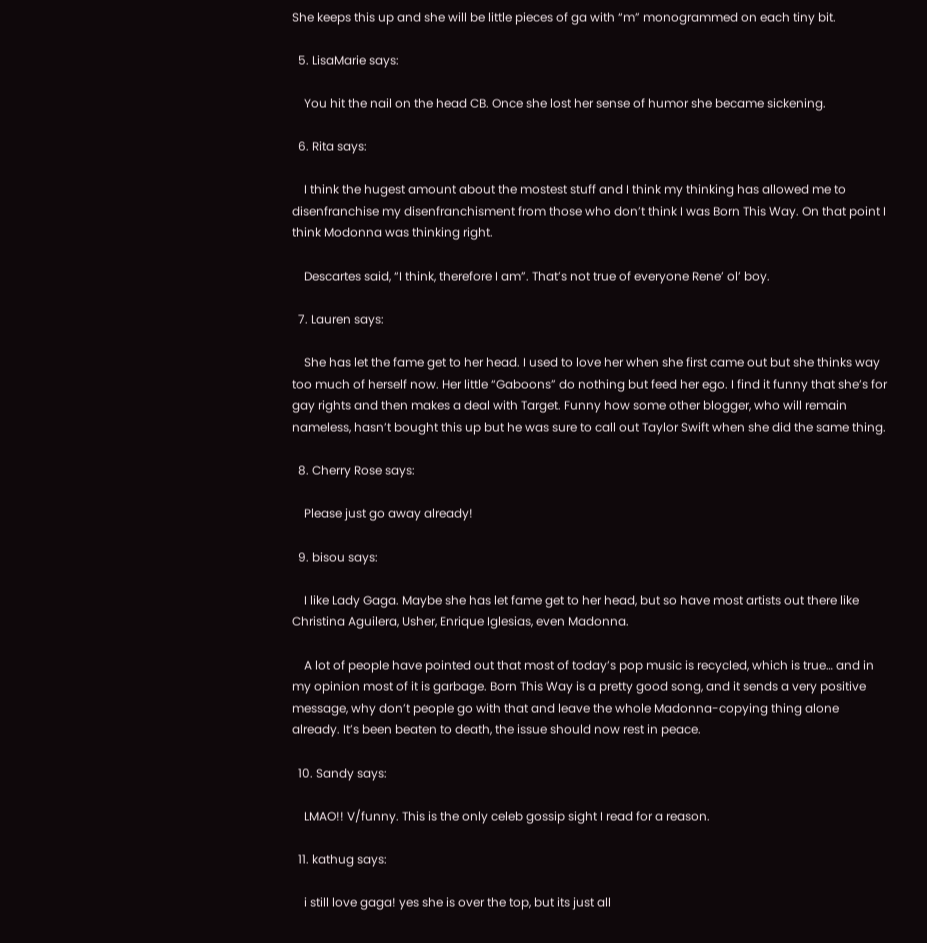She keeps this up and she will be little pieces of ga with “m” monogrammed on each tiny bit.

  5. LisaMarie says:

    You hit the nail on the head CB. Once she lost her sense of humor she became sickening.

  6. Rita says:

    I think the hugest amount about the mostest stuff and I think my thinking has allowed me to disenfranchise my disenfranchisment from those who don’t think I was Born This Way. On that point I think Modonna was thinking right.

    Descartes said, “I think, therefore I am”. That’s not true of everyone Rene’ ol’ boy.

  7. Lauren says:

    She has let the fame get to her head. I used to love her when she first came out but she thinks way too much of herself now. Her little “Gaboons” do nothing but feed her ego. I find it funny that she’s for gay rights and then makes a deal with Target. Funny how some other blogger, who will remain nameless, hasn’t bought this up but he was sure to call out Taylor Swift when she did the same thing.

  8. Cherry Rose says:

    Please just go away already!

  9. bisou says:

    I like Lady Gaga. Maybe she has let fame get to her head, but so have most artists out there like Christina Aguilera, Usher, Enrique Iglesias, even Madonna.

    A lot of people have pointed out that most of today’s pop music is recycled, which is true… and in my opinion most of it is garbage. Born This Way is a pretty good song, and it sends a very positive message, why don’t people go with that and leave the whole Madonna-copying thing alone already. It’s been beaten to death, the issue should now rest in peace.

  10. Sandy says:

    LMAO!! V/funny. This is the only celeb gossip sight I read for a reason.

  11. kathug says:

    i still love gaga! yes she is over the top, but its just all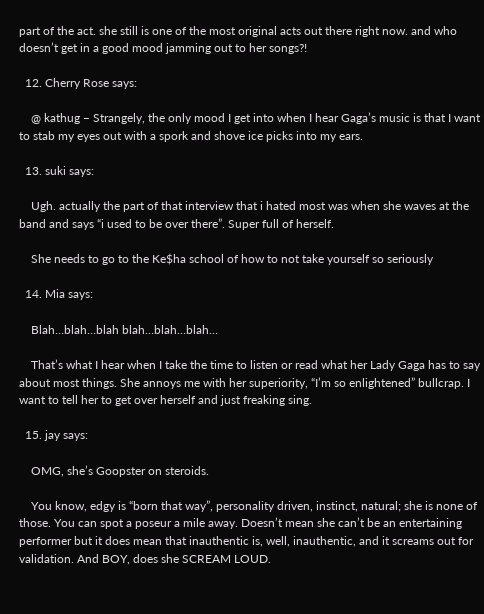part of the act. she still is one of the most original acts out there right now. and who doesn’t get in a good mood jamming out to her songs?!

  12. Cherry Rose says:

    @ kathug – Strangely, the only mood I get into when I hear Gaga’s music is that I want to stab my eyes out with a spork and shove ice picks into my ears.

  13. suki says:

    Ugh. actually the part of that interview that i hated most was when she waves at the band and says “i used to be over there”. Super full of herself.

    She needs to go to the Ke$ha school of how to not take yourself so seriously

  14. Mia says:

    Blah…blah…blah blah…blah…blah…

    That’s what I hear when I take the time to listen or read what her Lady Gaga has to say about most things. She annoys me with her superiority, “I’m so enlightened” bullcrap. I want to tell her to get over herself and just freaking sing.

  15. jay says:

    OMG, she’s Goopster on steroids.

    You know, edgy is “born that way”, personality driven, instinct, natural; she is none of those. You can spot a poseur a mile away. Doesn’t mean she can’t be an entertaining performer but it does mean that inauthentic is, well, inauthentic, and it screams out for validation. And BOY, does she SCREAM LOUD.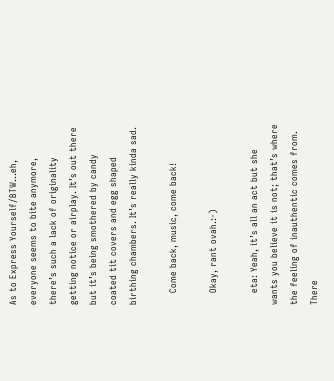As to Express Yourself/BTW…eh, everyone seems to bite anymore, there’s such a lack of originality getting notice or airplay. It’s out there but it’s being smothered by candy coated tit covers and egg shaped birthing chambers. It’s really kinda sad.

    Come back, music, come back!

    Okay, rant ovah.:-)

    eta: Yeah, it’s all an act but she wants you believe it is not; that’s where the feeling of inauthentic comes from. There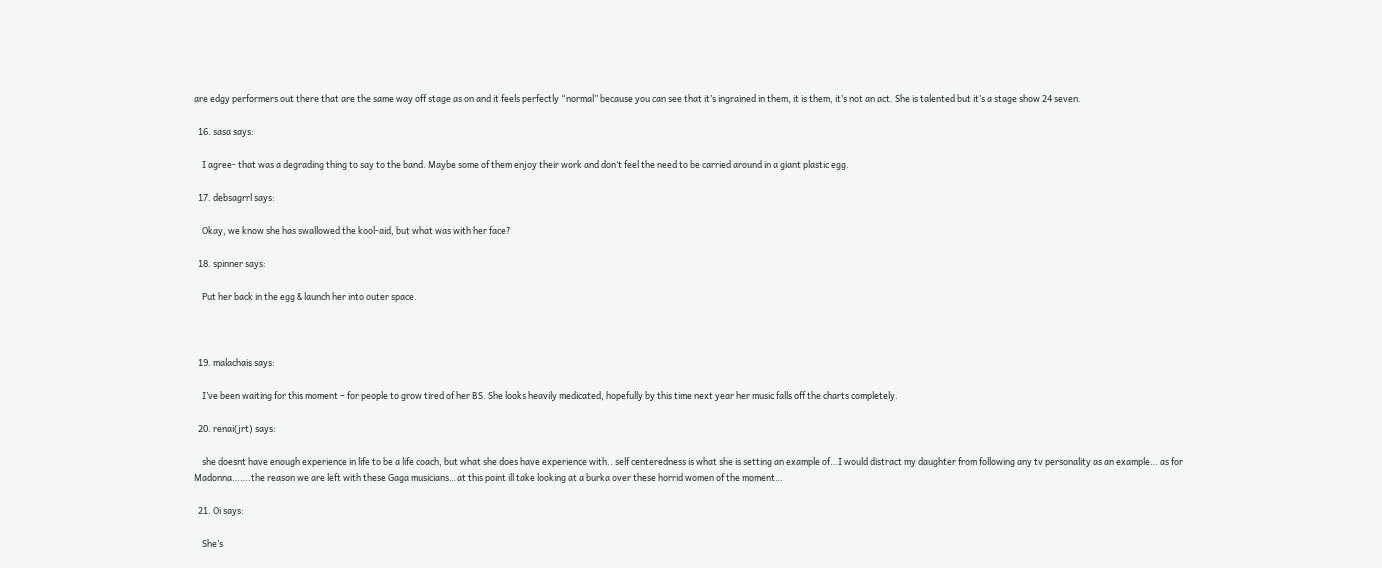are edgy performers out there that are the same way off stage as on and it feels perfectly “normal” because you can see that it’s ingrained in them, it is them, it’s not an act. She is talented but it’s a stage show 24 seven.

  16. sasa says:

    I agree- that was a degrading thing to say to the band. Maybe some of them enjoy their work and don’t feel the need to be carried around in a giant plastic egg.

  17. debsagrrl says:

    Okay, we know she has swallowed the kool-aid, but what was with her face?

  18. spinner says:

    Put her back in the egg & launch her into outer space.



  19. malachais says:

    I’ve been waiting for this moment – for people to grow tired of her BS. She looks heavily medicated, hopefully by this time next year her music falls off the charts completely.

  20. renai(jrt) says:

    she doesnt have enough experience in life to be a life coach, but what she does have experience with.. self centeredness is what she is setting an example of…I would distract my daughter from following any tv personality as an example… as for Madonna…….the reason we are left with these Gaga musicians…at this point ill take looking at a burka over these horrid women of the moment…

  21. Oi says:

    She’s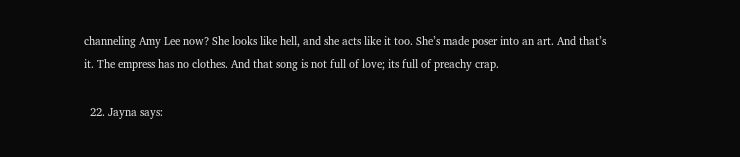channeling Amy Lee now? She looks like hell, and she acts like it too. She’s made poser into an art. And that’s it. The empress has no clothes. And that song is not full of love; its full of preachy crap.

  22. Jayna says: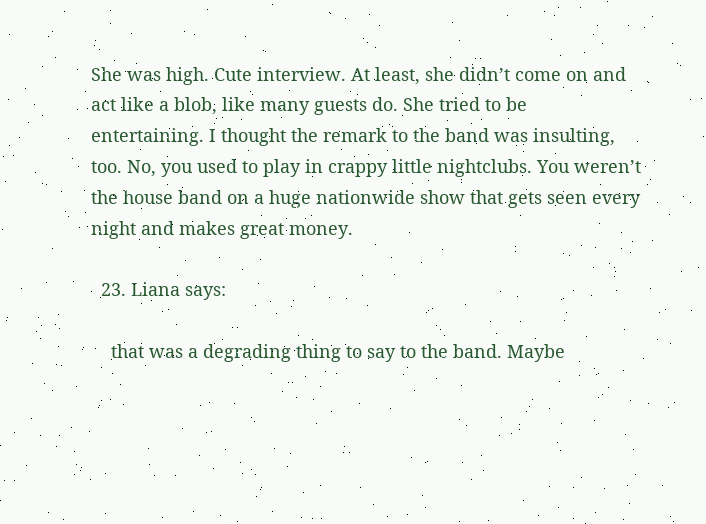She was high. Cute interview. At least, she didn’t come on and act like a blob, like many guests do. She tried to be entertaining. I thought the remark to the band was insulting, too. No, you used to play in crappy little nightclubs. You weren’t the house band on a huge nationwide show that gets seen every night and makes great money.

  23. Liana says:

    that was a degrading thing to say to the band. Maybe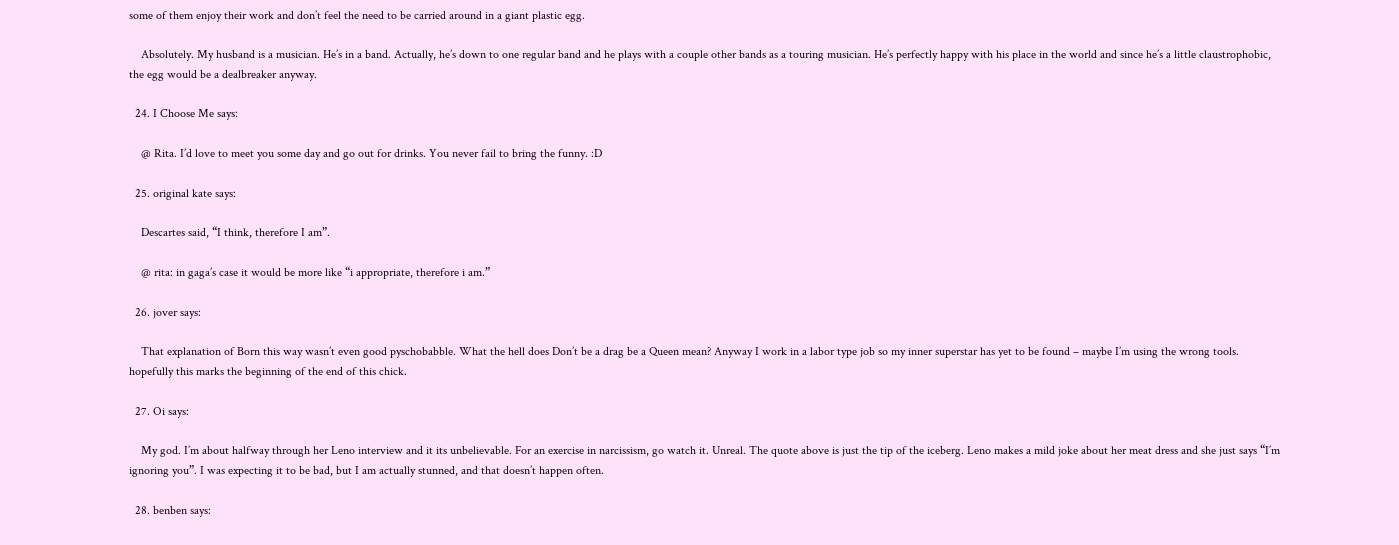some of them enjoy their work and don’t feel the need to be carried around in a giant plastic egg.

    Absolutely. My husband is a musician. He’s in a band. Actually, he’s down to one regular band and he plays with a couple other bands as a touring musician. He’s perfectly happy with his place in the world and since he’s a little claustrophobic, the egg would be a dealbreaker anyway.

  24. I Choose Me says:

    @ Rita. I’d love to meet you some day and go out for drinks. You never fail to bring the funny. :D

  25. original kate says:

    Descartes said, “I think, therefore I am”.

    @ rita: in gaga’s case it would be more like “i appropriate, therefore i am.”

  26. jover says:

    That explanation of Born this way wasn’t even good pyschobabble. What the hell does Don’t be a drag be a Queen mean? Anyway I work in a labor type job so my inner superstar has yet to be found – maybe I’m using the wrong tools. hopefully this marks the beginning of the end of this chick.

  27. Oi says:

    My god. I’m about halfway through her Leno interview and it its unbelievable. For an exercise in narcissism, go watch it. Unreal. The quote above is just the tip of the iceberg. Leno makes a mild joke about her meat dress and she just says “I’m ignoring you”. I was expecting it to be bad, but I am actually stunned, and that doesn’t happen often.

  28. benben says: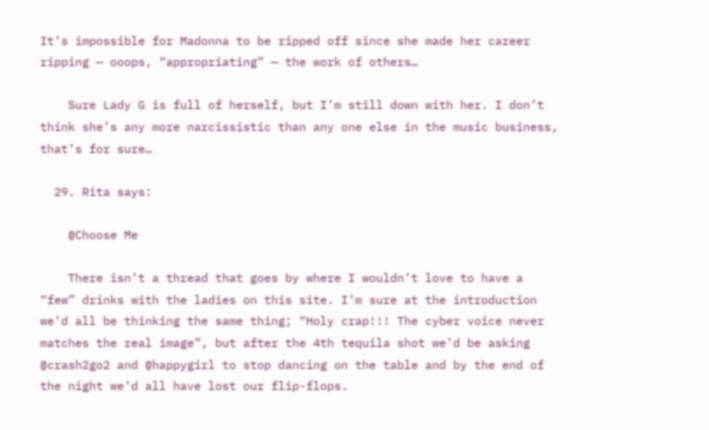It’s impossible for Madonna to be ripped off since she made her career ripping — ooops, “appropriating” — the work of others…

    Sure Lady G is full of herself, but I’m still down with her. I don’t think she’s any more narcissistic than any one else in the music business, that’s for sure…

  29. Rita says:

    @Choose Me

    There isn’t a thread that goes by where I wouldn’t love to have a “few” drinks with the ladies on this site. I’m sure at the introduction we’d all be thinking the same thing; “Holy crap!!! The cyber voice never matches the real image”, but after the 4th tequila shot we’d be asking @crash2go2 and @happygirl to stop dancing on the table and by the end of the night we’d all have lost our flip-flops.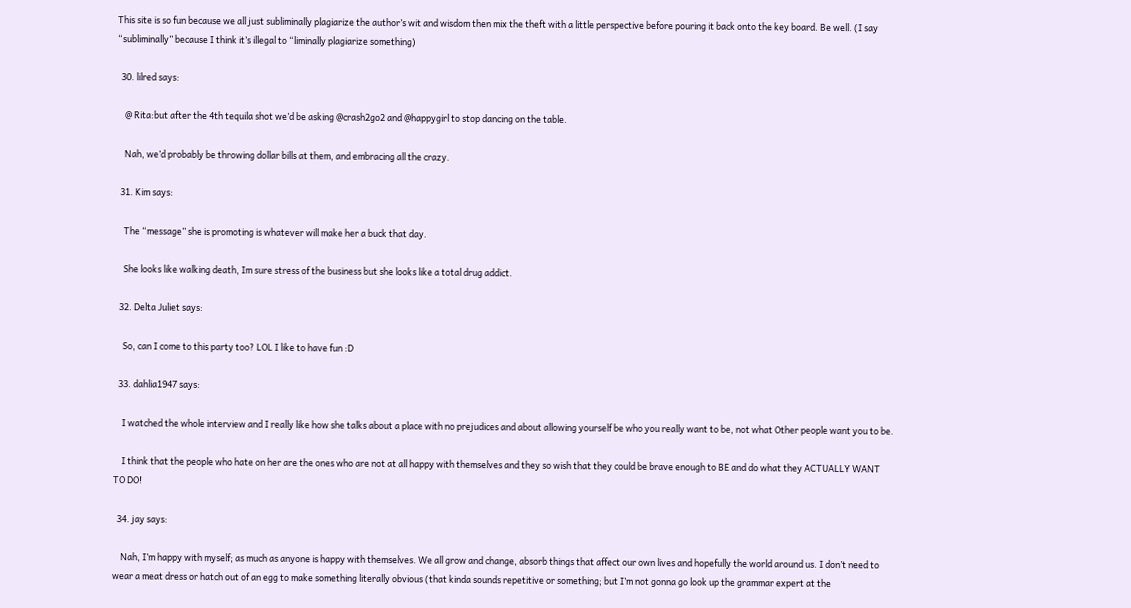This site is so fun because we all just subliminally plagiarize the author’s wit and wisdom then mix the theft with a little perspective before pouring it back onto the key board. Be well. (I say “subliminally” because I think it’s illegal to “liminally plagiarize something)

  30. lilred says:

    @ Rita:but after the 4th tequila shot we’d be asking @crash2go2 and @happygirl to stop dancing on the table.

    Nah, we’d probably be throwing dollar bills at them, and embracing all the crazy.

  31. Kim says:

    The “message” she is promoting is whatever will make her a buck that day.

    She looks like walking death, Im sure stress of the business but she looks like a total drug addict.

  32. Delta Juliet says:

    So, can I come to this party too? LOL I like to have fun :D

  33. dahlia1947 says:

    I watched the whole interview and I really like how she talks about a place with no prejudices and about allowing yourself be who you really want to be, not what Other people want you to be.

    I think that the people who hate on her are the ones who are not at all happy with themselves and they so wish that they could be brave enough to BE and do what they ACTUALLY WANT TO DO!

  34. jay says:

    Nah, I’m happy with myself; as much as anyone is happy with themselves. We all grow and change, absorb things that affect our own lives and hopefully the world around us. I don’t need to wear a meat dress or hatch out of an egg to make something literally obvious (that kinda sounds repetitive or something; but I’m not gonna go look up the grammar expert at the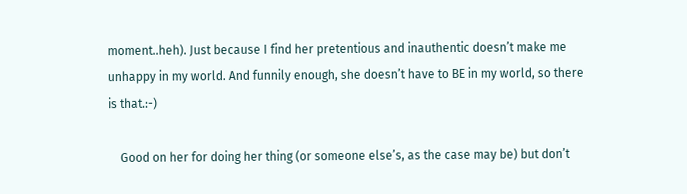moment..heh). Just because I find her pretentious and inauthentic doesn’t make me unhappy in my world. And funnily enough, she doesn’t have to BE in my world, so there is that.:-)

    Good on her for doing her thing (or someone else’s, as the case may be) but don’t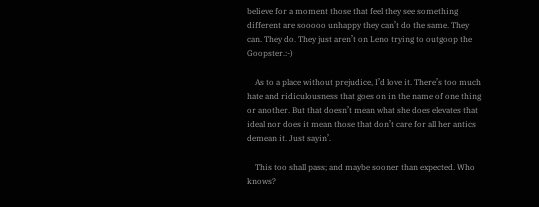believe for a moment those that feel they see something different are sooooo unhappy they can’t do the same. They can. They do. They just aren’t on Leno trying to outgoop the Goopster.:-)

    As to a place without prejudice, I’d love it. There’s too much hate and ridiculousness that goes on in the name of one thing or another. But that doesn’t mean what she does elevates that ideal nor does it mean those that don’t care for all her antics demean it. Just sayin’.

    This too shall pass; and maybe sooner than expected. Who knows?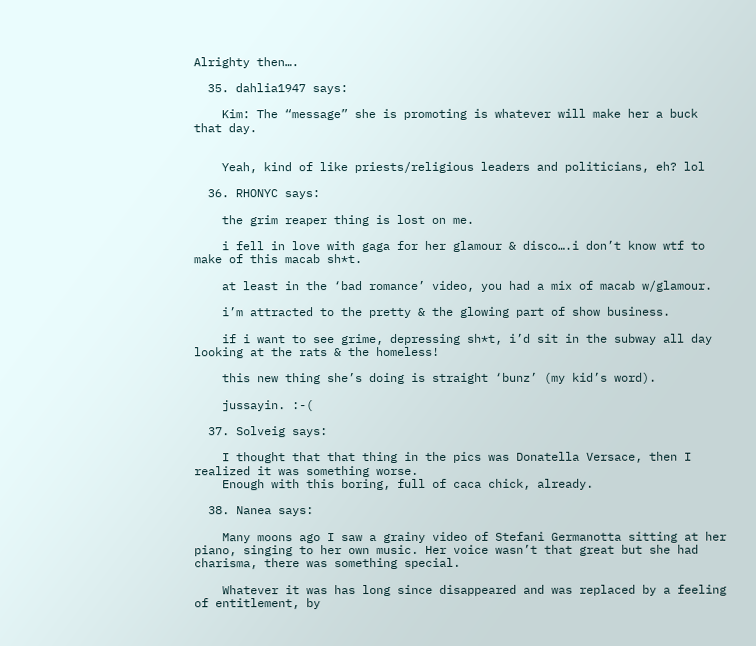Alrighty then….

  35. dahlia1947 says:

    Kim: The “message” she is promoting is whatever will make her a buck that day.


    Yeah, kind of like priests/religious leaders and politicians, eh? lol

  36. RHONYC says:

    the grim reaper thing is lost on me.

    i fell in love with gaga for her glamour & disco….i don’t know wtf to make of this macab sh*t.

    at least in the ‘bad romance’ video, you had a mix of macab w/glamour.

    i’m attracted to the pretty & the glowing part of show business.

    if i want to see grime, depressing sh*t, i’d sit in the subway all day looking at the rats & the homeless!

    this new thing she’s doing is straight ‘bunz’ (my kid’s word).

    jussayin. :-(

  37. Solveig says:

    I thought that that thing in the pics was Donatella Versace, then I realized it was something worse.
    Enough with this boring, full of caca chick, already.

  38. Nanea says:

    Many moons ago I saw a grainy video of Stefani Germanotta sitting at her piano, singing to her own music. Her voice wasn’t that great but she had charisma, there was something special.

    Whatever it was has long since disappeared and was replaced by a feeling of entitlement, by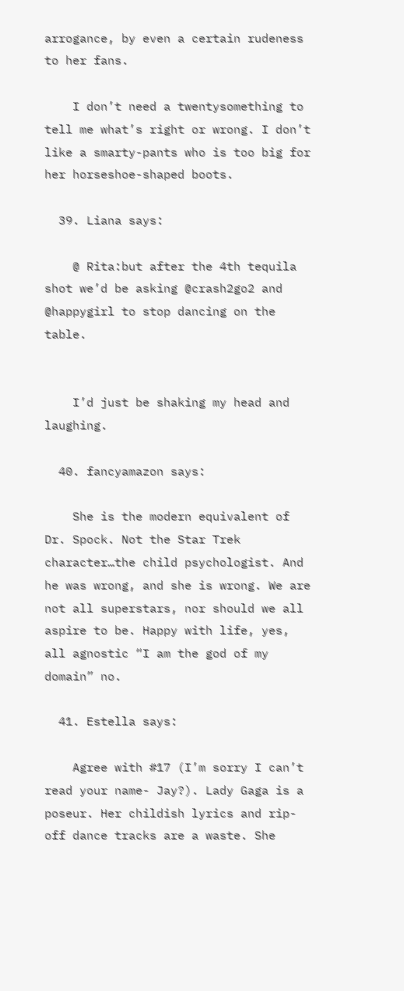arrogance, by even a certain rudeness to her fans.

    I don’t need a twentysomething to tell me what’s right or wrong. I don’t like a smarty-pants who is too big for her horseshoe-shaped boots.

  39. Liana says:

    @ Rita:but after the 4th tequila shot we’d be asking @crash2go2 and @happygirl to stop dancing on the table.


    I’d just be shaking my head and laughing.

  40. fancyamazon says:

    She is the modern equivalent of Dr. Spock. Not the Star Trek character…the child psychologist. And he was wrong, and she is wrong. We are not all superstars, nor should we all aspire to be. Happy with life, yes, all agnostic “I am the god of my domain” no.

  41. Estella says:

    Agree with #17 (I’m sorry I can’t read your name- Jay?). Lady Gaga is a poseur. Her childish lyrics and rip-off dance tracks are a waste. She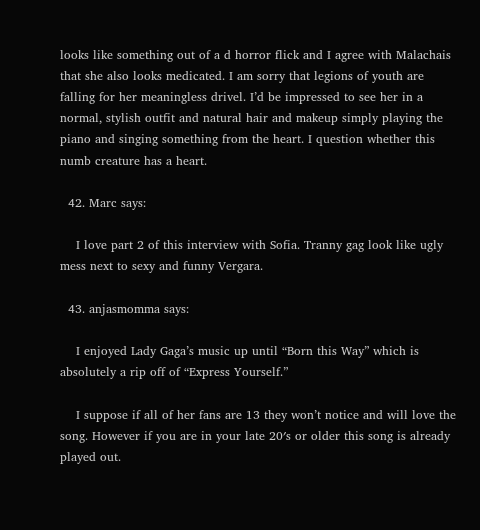looks like something out of a d horror flick and I agree with Malachais that she also looks medicated. I am sorry that legions of youth are falling for her meaningless drivel. I’d be impressed to see her in a normal, stylish outfit and natural hair and makeup simply playing the piano and singing something from the heart. I question whether this numb creature has a heart.

  42. Marc says:

    I love part 2 of this interview with Sofia. Tranny gag look like ugly mess next to sexy and funny Vergara.

  43. anjasmomma says:

    I enjoyed Lady Gaga’s music up until “Born this Way” which is absolutely a rip off of “Express Yourself.”

    I suppose if all of her fans are 13 they won’t notice and will love the song. However if you are in your late 20′s or older this song is already played out.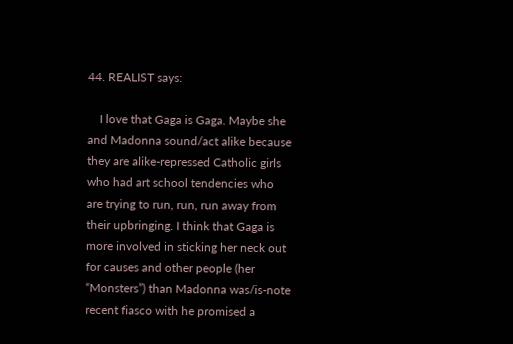44. REALIST says:

    I love that Gaga is Gaga. Maybe she and Madonna sound/act alike because they are alike-repressed Catholic girls who had art school tendencies who are trying to run, run, run away from their upbringing. I think that Gaga is more involved in sticking her neck out for causes and other people (her “Monsters”) than Madonna was/is-note recent fiasco with he promised a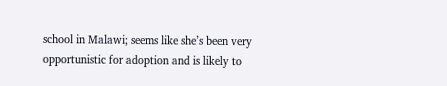school in Malawi; seems like she’s been very opportunistic for adoption and is likely to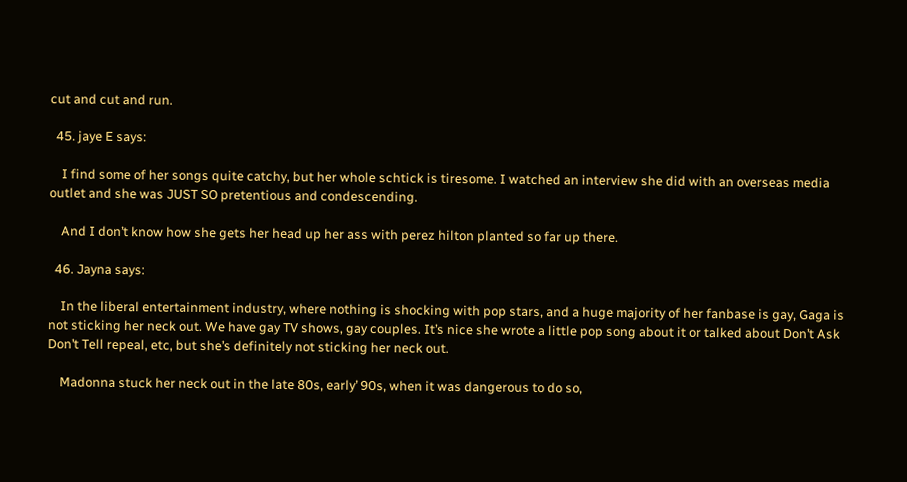cut and cut and run.

  45. jaye E says:

    I find some of her songs quite catchy, but her whole schtick is tiresome. I watched an interview she did with an overseas media outlet and she was JUST SO pretentious and condescending.

    And I don’t know how she gets her head up her ass with perez hilton planted so far up there.

  46. Jayna says:

    In the liberal entertainment industry, where nothing is shocking with pop stars, and a huge majority of her fanbase is gay, Gaga is not sticking her neck out. We have gay TV shows, gay couples. It’s nice she wrote a little pop song about it or talked about Don’t Ask Don’t Tell repeal, etc, but she’s definitely not sticking her neck out.

    Madonna stuck her neck out in the late 80s, early’ 90s, when it was dangerous to do so,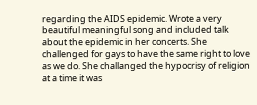regarding the AIDS epidemic. Wrote a very beautiful meaningful song and included talk about the epidemic in her concerts. She challenged for gays to have the same right to love as we do. She challanged the hypocrisy of religion at a time it was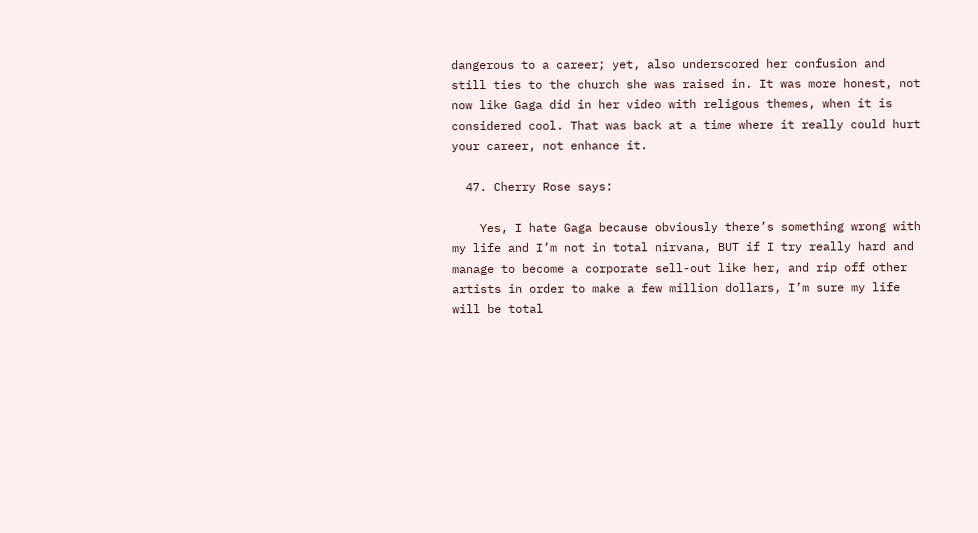dangerous to a career; yet, also underscored her confusion and still ties to the church she was raised in. It was more honest, not now like Gaga did in her video with religous themes, when it is considered cool. That was back at a time where it really could hurt your career, not enhance it.

  47. Cherry Rose says:

    Yes, I hate Gaga because obviously there’s something wrong with my life and I’m not in total nirvana, BUT if I try really hard and manage to become a corporate sell-out like her, and rip off other artists in order to make a few million dollars, I’m sure my life will be total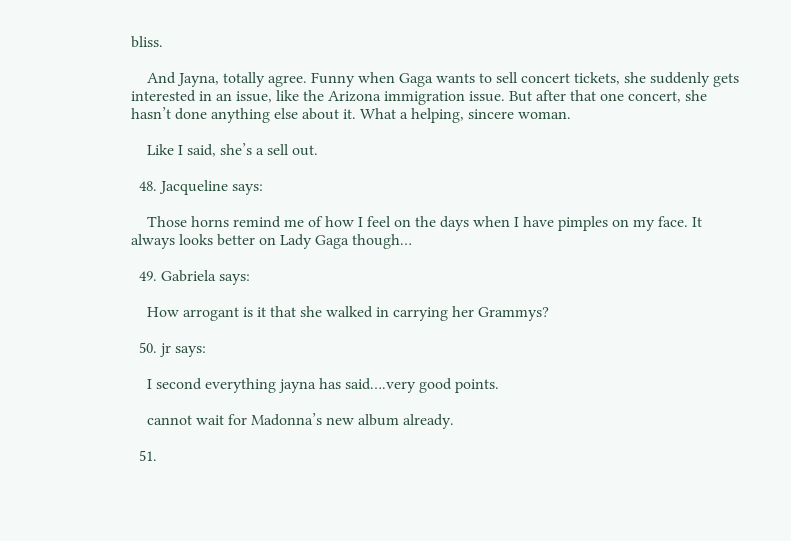bliss.

    And Jayna, totally agree. Funny when Gaga wants to sell concert tickets, she suddenly gets interested in an issue, like the Arizona immigration issue. But after that one concert, she hasn’t done anything else about it. What a helping, sincere woman.

    Like I said, she’s a sell out.

  48. Jacqueline says:

    Those horns remind me of how I feel on the days when I have pimples on my face. It always looks better on Lady Gaga though…

  49. Gabriela says:

    How arrogant is it that she walked in carrying her Grammys?

  50. jr says:

    I second everything jayna has said….very good points.

    cannot wait for Madonna’s new album already.

  51.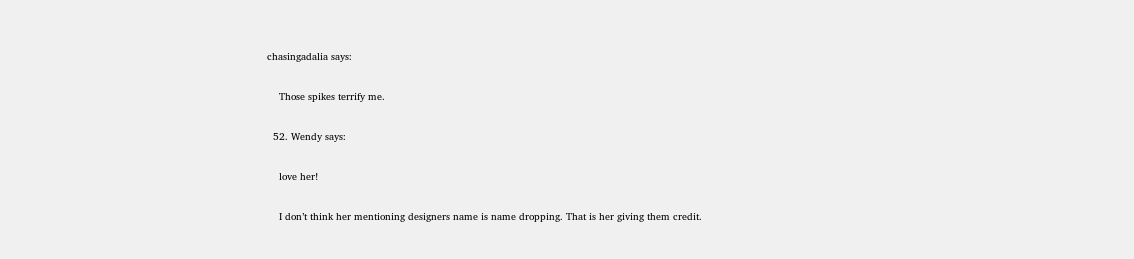chasingadalia says:

    Those spikes terrify me.

  52. Wendy says:

    love her!

    I don’t think her mentioning designers name is name dropping. That is her giving them credit.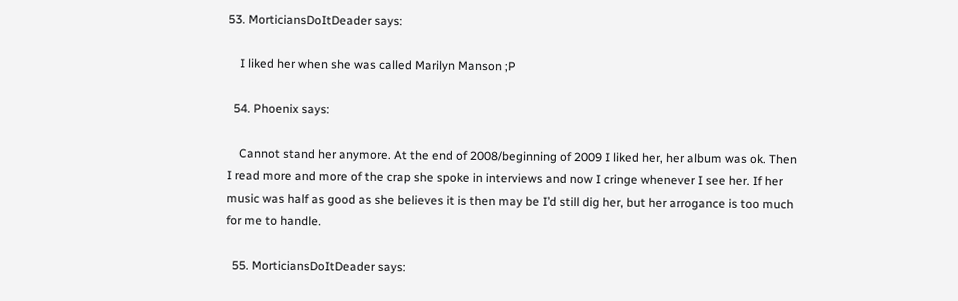53. MorticiansDoItDeader says:

    I liked her when she was called Marilyn Manson ;P

  54. Phoenix says:

    Cannot stand her anymore. At the end of 2008/beginning of 2009 I liked her, her album was ok. Then I read more and more of the crap she spoke in interviews and now I cringe whenever I see her. If her music was half as good as she believes it is then may be I’d still dig her, but her arrogance is too much for me to handle.

  55. MorticiansDoItDeader says: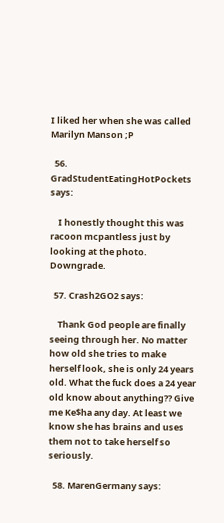I liked her when she was called Marilyn Manson ;P

  56. GradStudentEatingHotPockets says:

    I honestly thought this was racoon mcpantless just by looking at the photo. Downgrade.

  57. Crash2GO2 says:

    Thank God people are finally seeing through her. No matter how old she tries to make herself look, she is only 24 years old. What the fuck does a 24 year old know about anything?? Give me Ke$ha any day. At least we know she has brains and uses them not to take herself so seriously.

  58. MarenGermany says: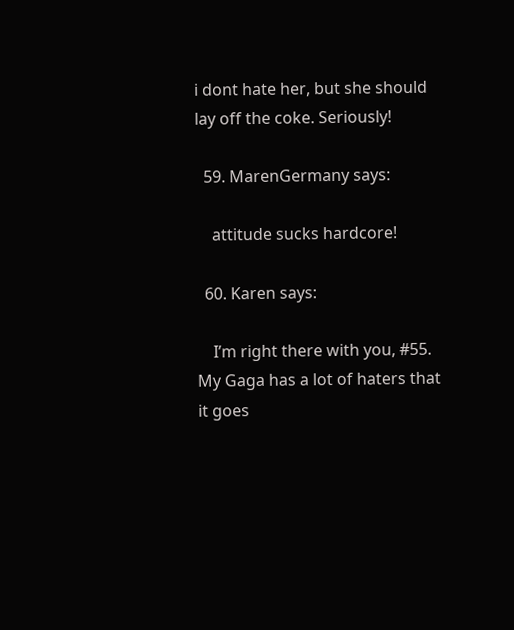i dont hate her, but she should lay off the coke. Seriously!

  59. MarenGermany says:

    attitude sucks hardcore!

  60. Karen says:

    I’m right there with you, #55. My Gaga has a lot of haters that it goes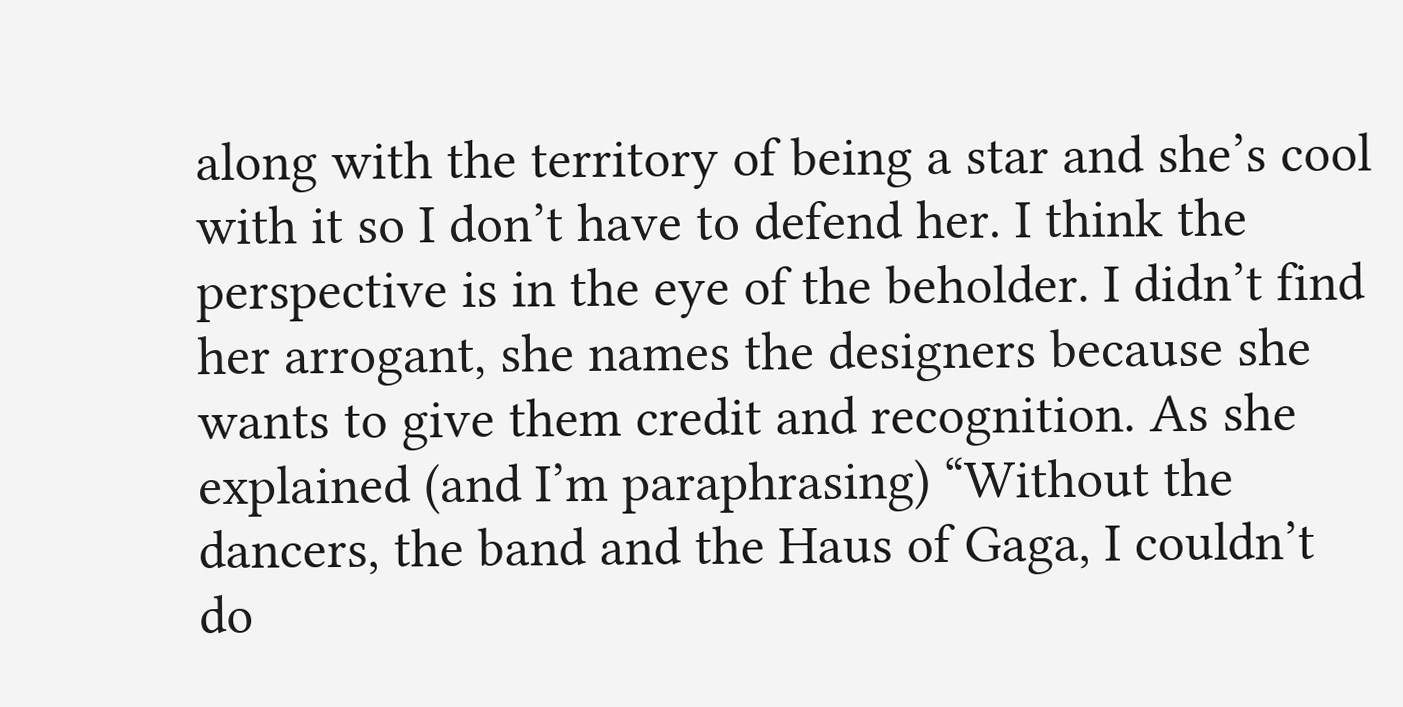along with the territory of being a star and she’s cool with it so I don’t have to defend her. I think the perspective is in the eye of the beholder. I didn’t find her arrogant, she names the designers because she wants to give them credit and recognition. As she explained (and I’m paraphrasing) “Without the dancers, the band and the Haus of Gaga, I couldn’t do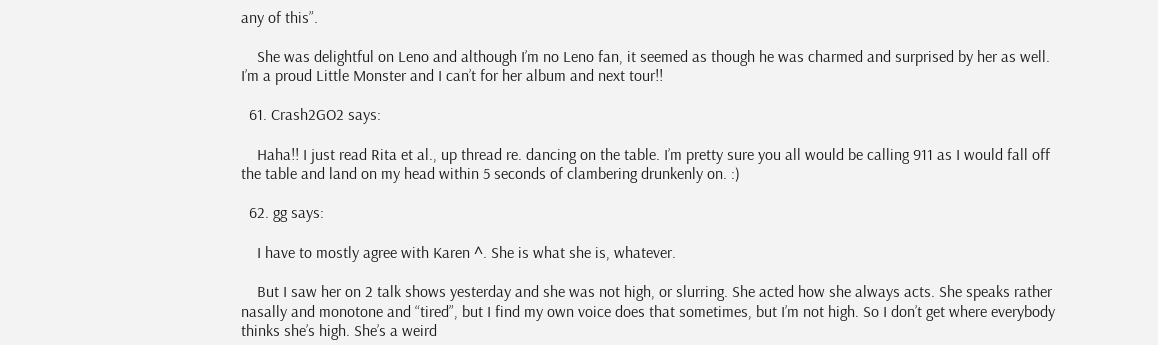any of this”.

    She was delightful on Leno and although I’m no Leno fan, it seemed as though he was charmed and surprised by her as well. I’m a proud Little Monster and I can’t for her album and next tour!!

  61. Crash2GO2 says:

    Haha!! I just read Rita et al., up thread re. dancing on the table. I’m pretty sure you all would be calling 911 as I would fall off the table and land on my head within 5 seconds of clambering drunkenly on. :)

  62. gg says:

    I have to mostly agree with Karen ^. She is what she is, whatever.

    But I saw her on 2 talk shows yesterday and she was not high, or slurring. She acted how she always acts. She speaks rather nasally and monotone and “tired”, but I find my own voice does that sometimes, but I’m not high. So I don’t get where everybody thinks she’s high. She’s a weird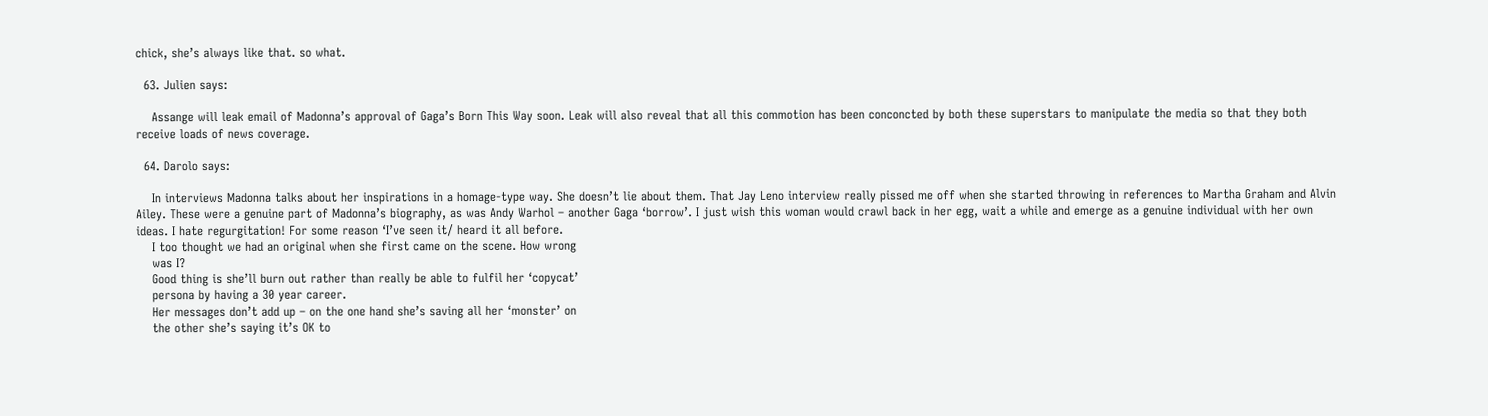chick, she’s always like that. so what.

  63. Julien says:

    Assange will leak email of Madonna’s approval of Gaga’s Born This Way soon. Leak will also reveal that all this commotion has been conconcted by both these superstars to manipulate the media so that they both receive loads of news coverage.

  64. Darolo says:

    In interviews Madonna talks about her inspirations in a homage-type way. She doesn’t lie about them. That Jay Leno interview really pissed me off when she started throwing in references to Martha Graham and Alvin Ailey. These were a genuine part of Madonna’s biography, as was Andy Warhol – another Gaga ‘borrow’. I just wish this woman would crawl back in her egg, wait a while and emerge as a genuine individual with her own ideas. I hate regurgitation! For some reason ‘I’ve seen it/ heard it all before.
    I too thought we had an original when she first came on the scene. How wrong
    was I?
    Good thing is she’ll burn out rather than really be able to fulfil her ‘copycat’
    persona by having a 30 year career.
    Her messages don’t add up – on the one hand she’s saving all her ‘monster’ on
    the other she’s saying it’s OK to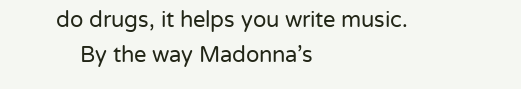do drugs, it helps you write music.
    By the way Madonna’s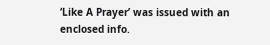‘Like A Prayer’ was issued with an enclosed info.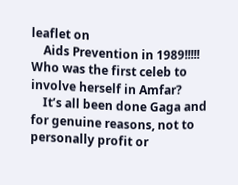leaflet on
    Aids Prevention in 1989!!!!! Who was the first celeb to involve herself in Amfar?
    It’s all been done Gaga and for genuine reasons, not to personally profit or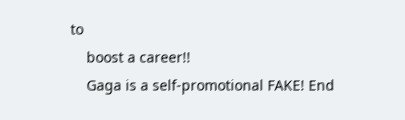to
    boost a career!!
    Gaga is a self-promotional FAKE! End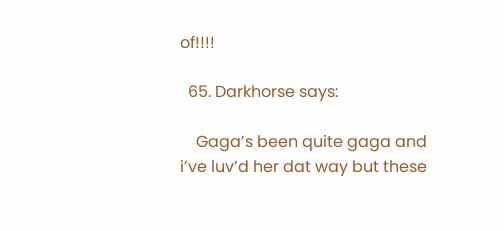of!!!!

  65. Darkhorse says:

    Gaga’s been quite gaga and i’ve luv’d her dat way but these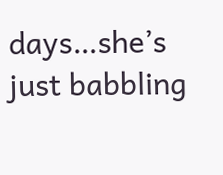days…she’s just babbling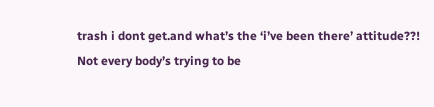trash i dont get.and what’s the ‘i’ve been there’ attitude??! Not every body’s trying to be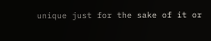unique just for the sake of it or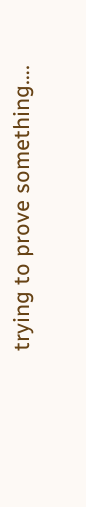trying to prove something….